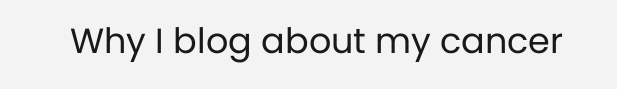Why I blog about my cancer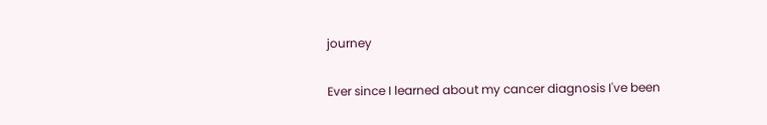journey

Ever since I learned about my cancer diagnosis I've been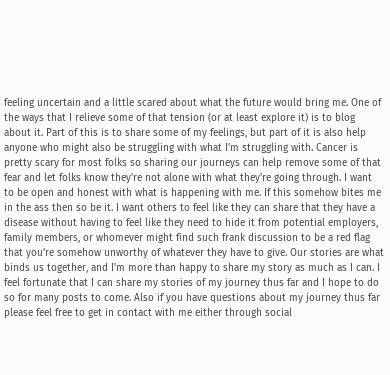feeling uncertain and a little scared about what the future would bring me. One of the ways that I relieve some of that tension (or at least explore it) is to blog about it. Part of this is to share some of my feelings, but part of it is also help anyone who might also be struggling with what I'm struggling with. Cancer is pretty scary for most folks so sharing our journeys can help remove some of that fear and let folks know they're not alone with what they're going through. I want to be open and honest with what is happening with me. If this somehow bites me in the ass then so be it. I want others to feel like they can share that they have a disease without having to feel like they need to hide it from potential employers, family members, or whomever might find such frank discussion to be a red flag that you're somehow unworthy of whatever they have to give. Our stories are what binds us together, and I'm more than happy to share my story as much as I can. I feel fortunate that I can share my stories of my journey thus far and I hope to do so for many posts to come. Also if you have questions about my journey thus far please feel free to get in contact with me either through social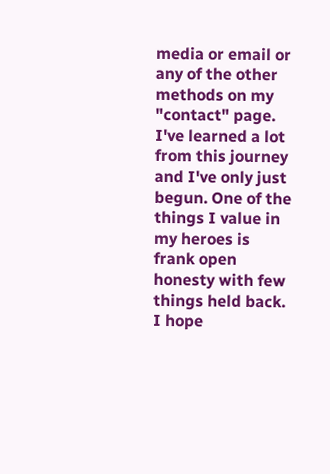media or email or any of the other methods on my "contact" page. I've learned a lot from this journey and I've only just begun. One of the things I value in my heroes is frank open honesty with few things held back. I hope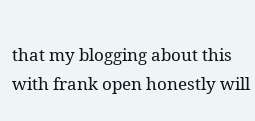that my blogging about this with frank open honestly will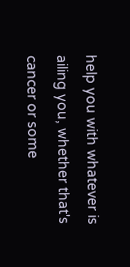help you with whatever is ailing you, whether that's cancer or some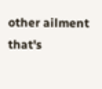other ailment that's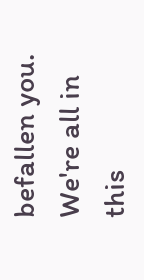befallen you. We're all in this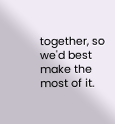together, so we'd best make the most of it.